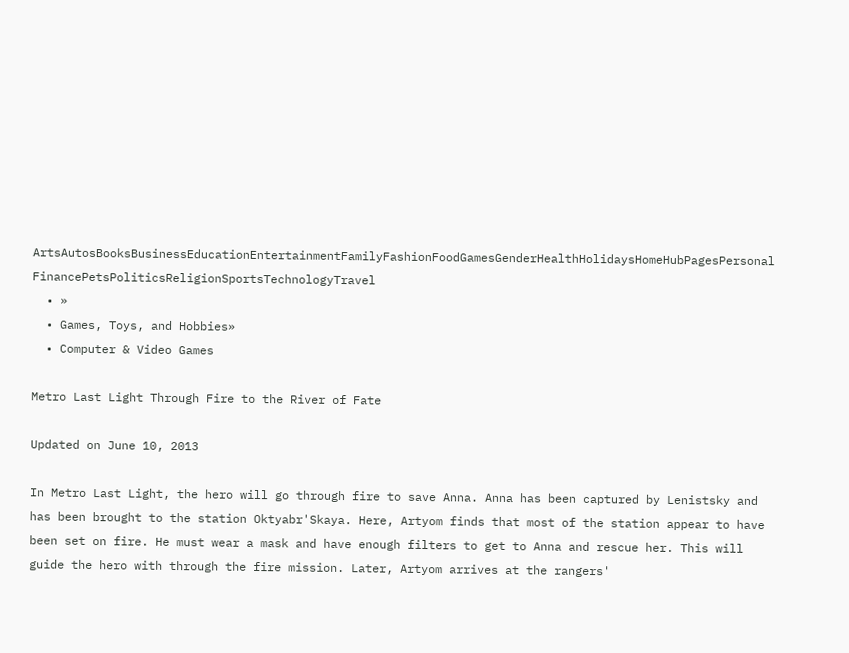ArtsAutosBooksBusinessEducationEntertainmentFamilyFashionFoodGamesGenderHealthHolidaysHomeHubPagesPersonal FinancePetsPoliticsReligionSportsTechnologyTravel
  • »
  • Games, Toys, and Hobbies»
  • Computer & Video Games

Metro Last Light Through Fire to the River of Fate

Updated on June 10, 2013

In Metro Last Light, the hero will go through fire to save Anna. Anna has been captured by Lenistsky and has been brought to the station Oktyabr'Skaya. Here, Artyom finds that most of the station appear to have been set on fire. He must wear a mask and have enough filters to get to Anna and rescue her. This will guide the hero with through the fire mission. Later, Artyom arrives at the rangers'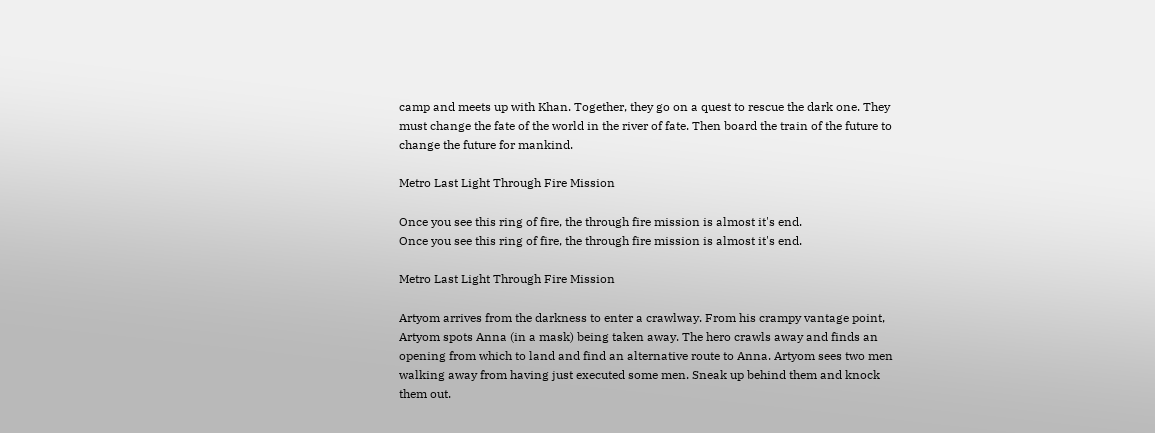camp and meets up with Khan. Together, they go on a quest to rescue the dark one. They must change the fate of the world in the river of fate. Then board the train of the future to change the future for mankind.

Metro Last Light Through Fire Mission

Once you see this ring of fire, the through fire mission is almost it's end.
Once you see this ring of fire, the through fire mission is almost it's end.

Metro Last Light Through Fire Mission

Artyom arrives from the darkness to enter a crawlway. From his crampy vantage point, Artyom spots Anna (in a mask) being taken away. The hero crawls away and finds an opening from which to land and find an alternative route to Anna. Artyom sees two men walking away from having just executed some men. Sneak up behind them and knock them out.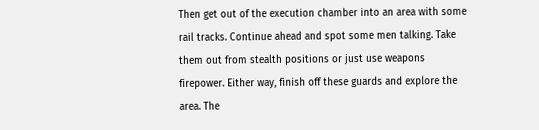Then get out of the execution chamber into an area with some rail tracks. Continue ahead and spot some men talking. Take them out from stealth positions or just use weapons firepower. Either way, finish off these guards and explore the area. The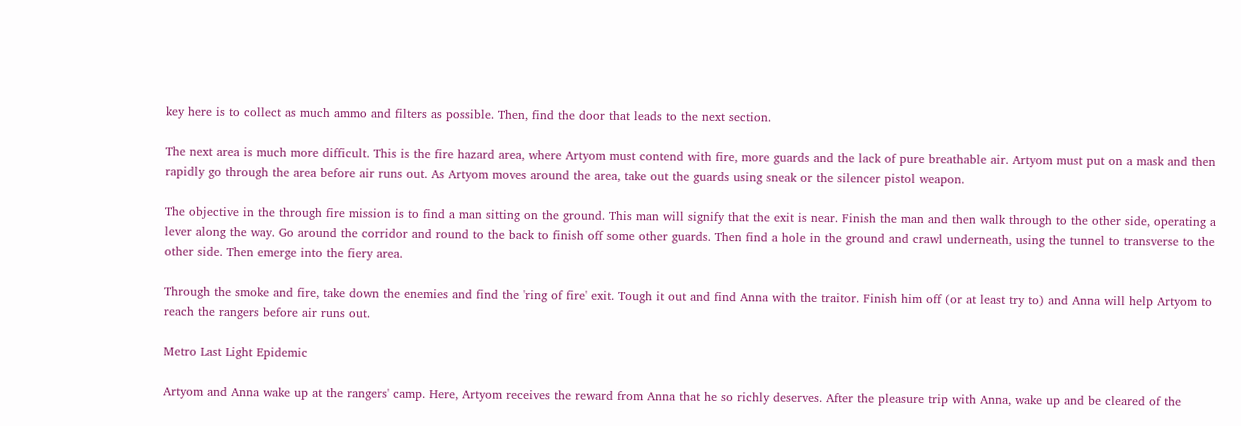key here is to collect as much ammo and filters as possible. Then, find the door that leads to the next section.

The next area is much more difficult. This is the fire hazard area, where Artyom must contend with fire, more guards and the lack of pure breathable air. Artyom must put on a mask and then rapidly go through the area before air runs out. As Artyom moves around the area, take out the guards using sneak or the silencer pistol weapon.

The objective in the through fire mission is to find a man sitting on the ground. This man will signify that the exit is near. Finish the man and then walk through to the other side, operating a lever along the way. Go around the corridor and round to the back to finish off some other guards. Then find a hole in the ground and crawl underneath, using the tunnel to transverse to the other side. Then emerge into the fiery area.

Through the smoke and fire, take down the enemies and find the 'ring of fire' exit. Tough it out and find Anna with the traitor. Finish him off (or at least try to) and Anna will help Artyom to reach the rangers before air runs out.

Metro Last Light Epidemic

Artyom and Anna wake up at the rangers' camp. Here, Artyom receives the reward from Anna that he so richly deserves. After the pleasure trip with Anna, wake up and be cleared of the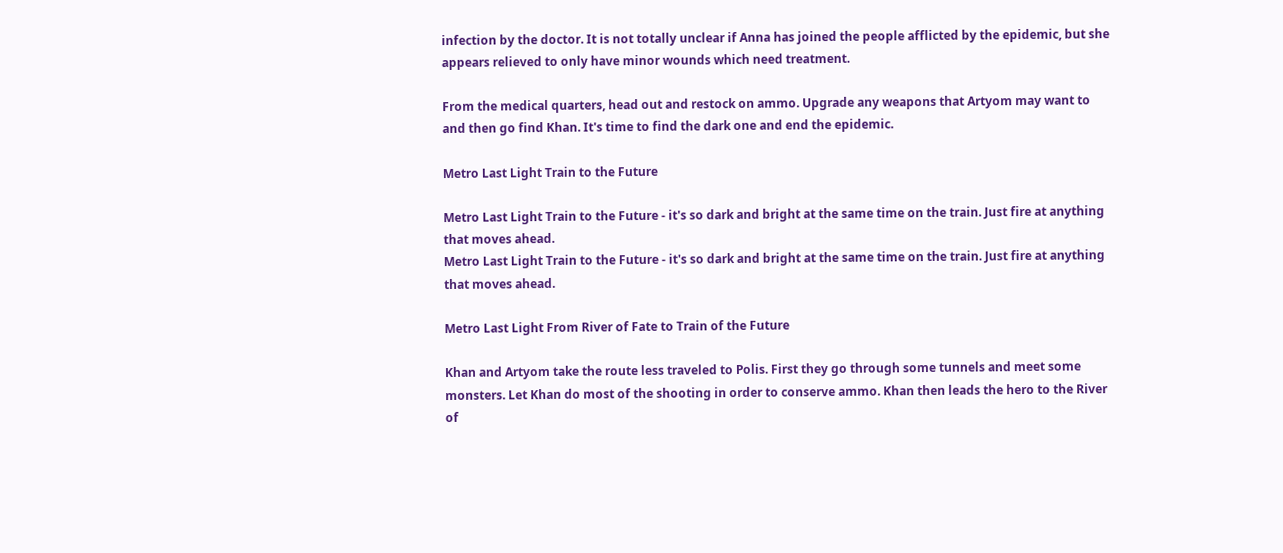infection by the doctor. It is not totally unclear if Anna has joined the people afflicted by the epidemic, but she appears relieved to only have minor wounds which need treatment.

From the medical quarters, head out and restock on ammo. Upgrade any weapons that Artyom may want to and then go find Khan. It's time to find the dark one and end the epidemic.

Metro Last Light Train to the Future

Metro Last Light Train to the Future - it's so dark and bright at the same time on the train. Just fire at anything that moves ahead.
Metro Last Light Train to the Future - it's so dark and bright at the same time on the train. Just fire at anything that moves ahead.

Metro Last Light From River of Fate to Train of the Future

Khan and Artyom take the route less traveled to Polis. First they go through some tunnels and meet some monsters. Let Khan do most of the shooting in order to conserve ammo. Khan then leads the hero to the River of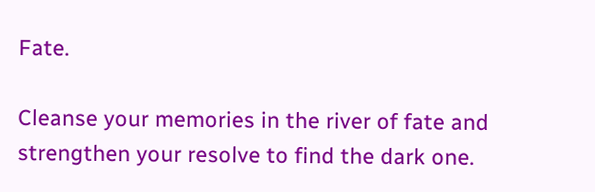Fate.

Cleanse your memories in the river of fate and strengthen your resolve to find the dark one.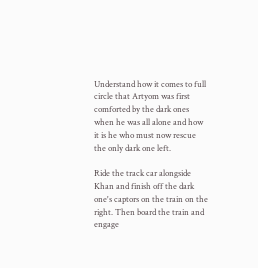Understand how it comes to full circle that Artyom was first comforted by the dark ones when he was all alone and how it is he who must now rescue the only dark one left.

Ride the track car alongside Khan and finish off the dark one's captors on the train on the right. Then board the train and engage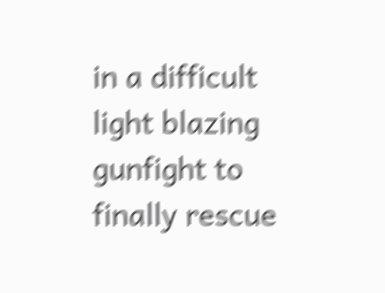in a difficult light blazing gunfight to finally rescue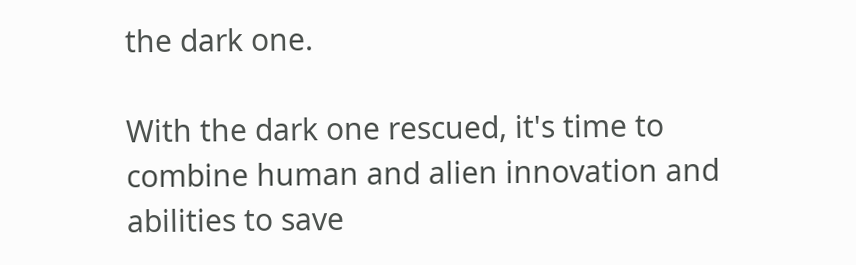the dark one.

With the dark one rescued, it's time to combine human and alien innovation and abilities to save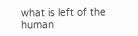what is left of the human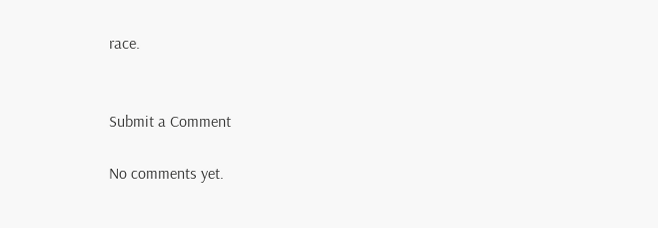race.


Submit a Comment

No comments yet.